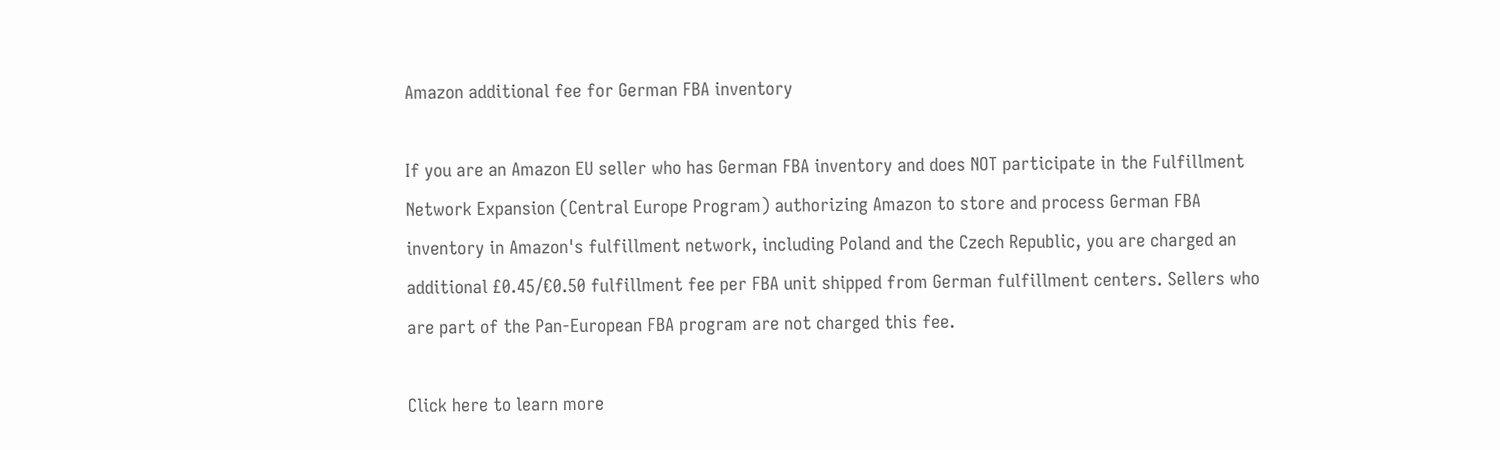Amazon additional fee for German FBA inventory

If you are an Amazon EU seller who has German FBA inventory and does NOT participate in the Fulfillment Network Expansion (Central Europe Program) authorizing Amazon to store and process German FBA inventory in Amazon's fulfillment network, including Poland and the Czech Republic, you are charged an additional £0.45/€0.50 fulfillment fee per FBA unit shipped from German fulfillment centers. Sellers who are part of the Pan-European FBA program are not charged this fee.

Click here to learn more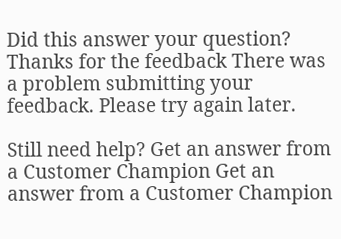Did this answer your question? Thanks for the feedback There was a problem submitting your feedback. Please try again later.

Still need help? Get an answer from a Customer Champion Get an answer from a Customer Champion